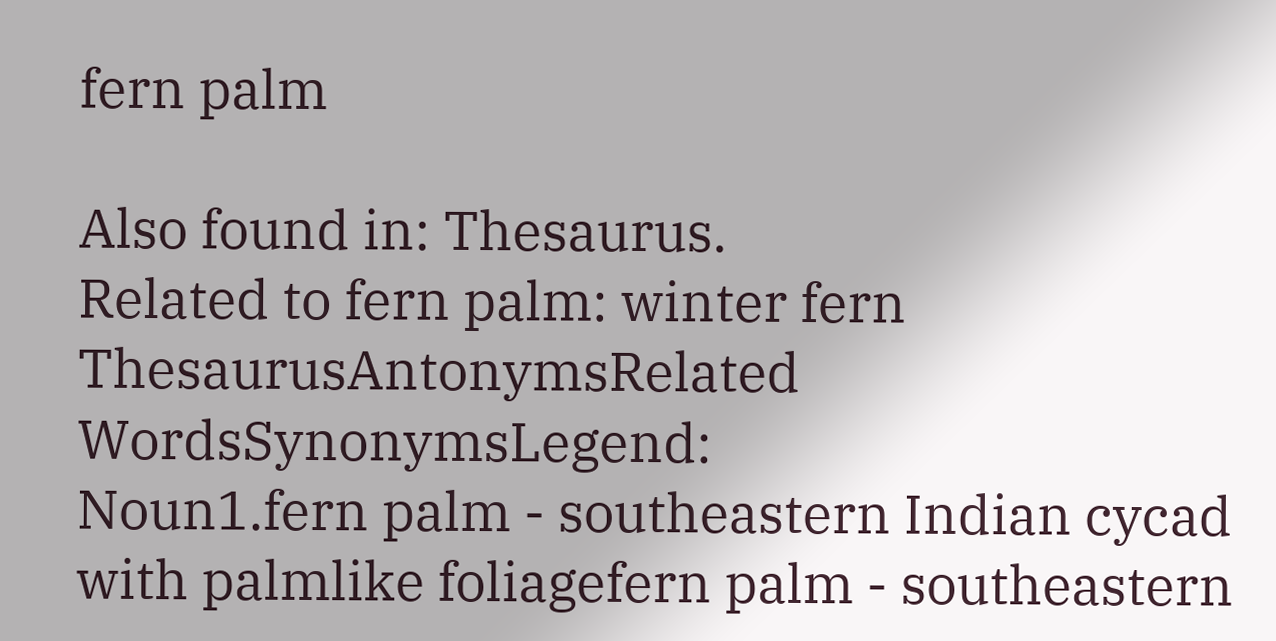fern palm

Also found in: Thesaurus.
Related to fern palm: winter fern
ThesaurusAntonymsRelated WordsSynonymsLegend:
Noun1.fern palm - southeastern Indian cycad with palmlike foliagefern palm - southeastern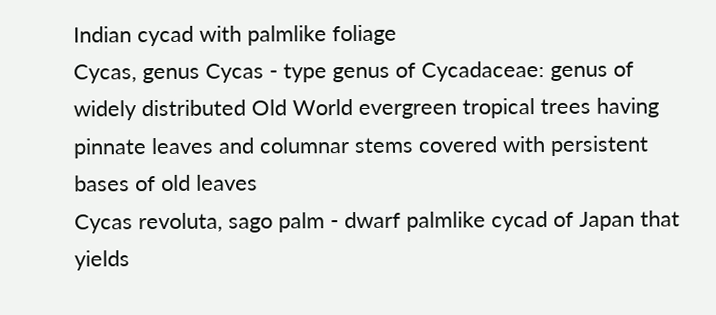Indian cycad with palmlike foliage
Cycas, genus Cycas - type genus of Cycadaceae: genus of widely distributed Old World evergreen tropical trees having pinnate leaves and columnar stems covered with persistent bases of old leaves
Cycas revoluta, sago palm - dwarf palmlike cycad of Japan that yields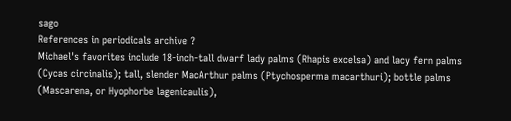sago
References in periodicals archive ?
Michael's favorites include 18-inch-tall dwarf lady palms (Rhapis excelsa) and lacy fern palms (Cycas circinalis); tall, slender MacArthur palms (Ptychosperma macarthuri); bottle palms (Mascarena, or Hyophorbe lagenicaulis),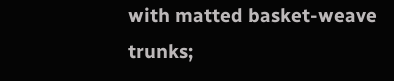with matted basket-weave trunks;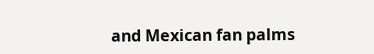and Mexican fan palms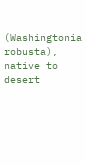(Washingtonia robusta), native to desert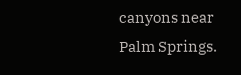canyons near Palm Springs.